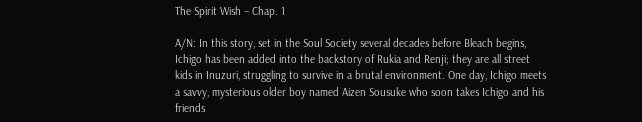The Spirit Wish – Chap. 1

A/N: In this story, set in the Soul Society several decades before Bleach begins, Ichigo has been added into the backstory of Rukia and Renji; they are all street kids in Inuzuri, struggling to survive in a brutal environment. One day, Ichigo meets a savvy, mysterious older boy named Aizen Sousuke who soon takes Ichigo and his friends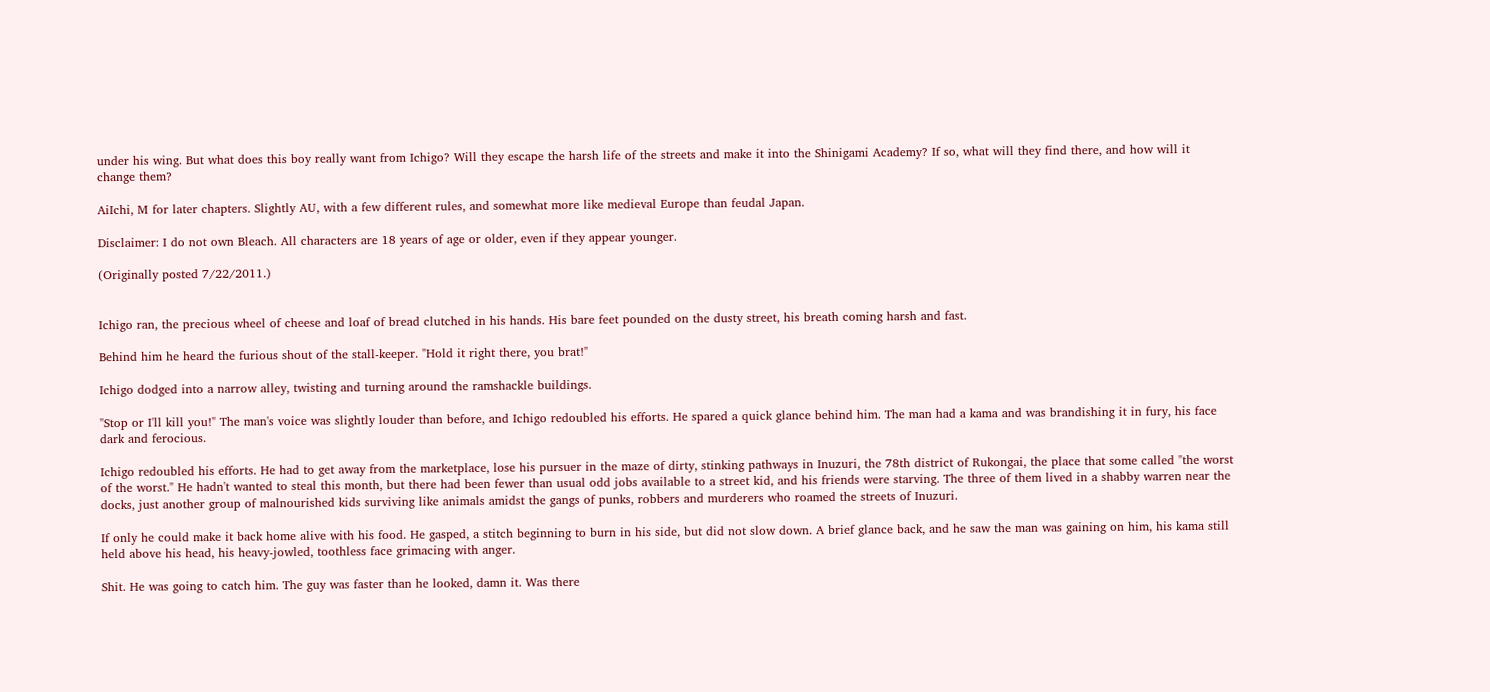under his wing. But what does this boy really want from Ichigo? Will they escape the harsh life of the streets and make it into the Shinigami Academy? If so, what will they find there, and how will it change them?

AiIchi, M for later chapters. Slightly AU, with a few different rules, and somewhat more like medieval Europe than feudal Japan.

Disclaimer: I do not own Bleach. All characters are 18 years of age or older, even if they appear younger.

(Originally posted 7/22/2011.)


Ichigo ran, the precious wheel of cheese and loaf of bread clutched in his hands. His bare feet pounded on the dusty street, his breath coming harsh and fast.

Behind him he heard the furious shout of the stall-keeper. "Hold it right there, you brat!"

Ichigo dodged into a narrow alley, twisting and turning around the ramshackle buildings.

"Stop or I'll kill you!" The man's voice was slightly louder than before, and Ichigo redoubled his efforts. He spared a quick glance behind him. The man had a kama and was brandishing it in fury, his face dark and ferocious.

Ichigo redoubled his efforts. He had to get away from the marketplace, lose his pursuer in the maze of dirty, stinking pathways in Inuzuri, the 78th district of Rukongai, the place that some called "the worst of the worst." He hadn't wanted to steal this month, but there had been fewer than usual odd jobs available to a street kid, and his friends were starving. The three of them lived in a shabby warren near the docks, just another group of malnourished kids surviving like animals amidst the gangs of punks, robbers and murderers who roamed the streets of Inuzuri.

If only he could make it back home alive with his food. He gasped, a stitch beginning to burn in his side, but did not slow down. A brief glance back, and he saw the man was gaining on him, his kama still held above his head, his heavy-jowled, toothless face grimacing with anger.

Shit. He was going to catch him. The guy was faster than he looked, damn it. Was there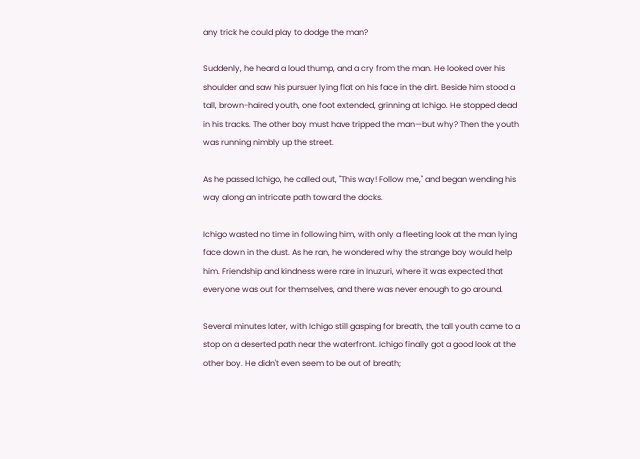any trick he could play to dodge the man?

Suddenly, he heard a loud thump, and a cry from the man. He looked over his shoulder and saw his pursuer lying flat on his face in the dirt. Beside him stood a tall, brown-haired youth, one foot extended, grinning at Ichigo. He stopped dead in his tracks. The other boy must have tripped the man—but why? Then the youth was running nimbly up the street.

As he passed Ichigo, he called out, "This way! Follow me," and began wending his way along an intricate path toward the docks.

Ichigo wasted no time in following him, with only a fleeting look at the man lying face down in the dust. As he ran, he wondered why the strange boy would help him. Friendship and kindness were rare in Inuzuri, where it was expected that everyone was out for themselves, and there was never enough to go around.

Several minutes later, with Ichigo still gasping for breath, the tall youth came to a stop on a deserted path near the waterfront. Ichigo finally got a good look at the other boy. He didn't even seem to be out of breath;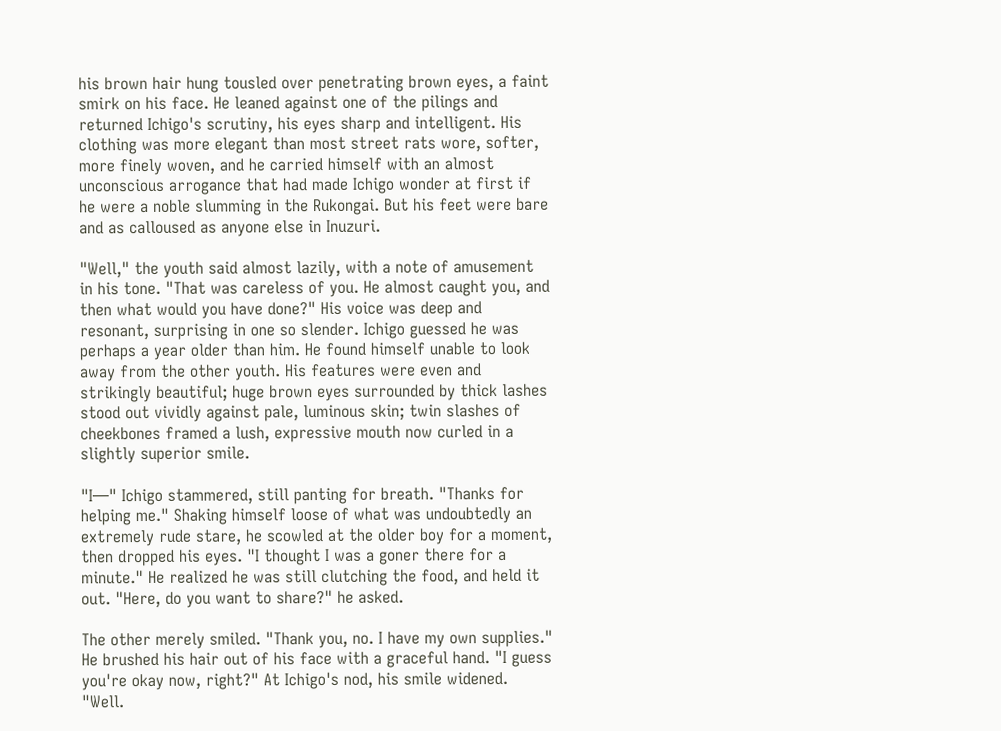his brown hair hung tousled over penetrating brown eyes, a faint smirk on his face. He leaned against one of the pilings and returned Ichigo's scrutiny, his eyes sharp and intelligent. His clothing was more elegant than most street rats wore, softer, more finely woven, and he carried himself with an almost unconscious arrogance that had made Ichigo wonder at first if he were a noble slumming in the Rukongai. But his feet were bare and as calloused as anyone else in Inuzuri.

"Well," the youth said almost lazily, with a note of amusement in his tone. "That was careless of you. He almost caught you, and then what would you have done?" His voice was deep and resonant, surprising in one so slender. Ichigo guessed he was perhaps a year older than him. He found himself unable to look away from the other youth. His features were even and strikingly beautiful; huge brown eyes surrounded by thick lashes stood out vividly against pale, luminous skin; twin slashes of cheekbones framed a lush, expressive mouth now curled in a slightly superior smile.

"I—" Ichigo stammered, still panting for breath. "Thanks for helping me." Shaking himself loose of what was undoubtedly an extremely rude stare, he scowled at the older boy for a moment, then dropped his eyes. "I thought I was a goner there for a minute." He realized he was still clutching the food, and held it out. "Here, do you want to share?" he asked.

The other merely smiled. "Thank you, no. I have my own supplies." He brushed his hair out of his face with a graceful hand. "I guess you're okay now, right?" At Ichigo's nod, his smile widened. "Well.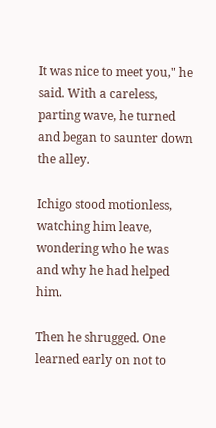It was nice to meet you," he said. With a careless, parting wave, he turned and began to saunter down the alley.

Ichigo stood motionless, watching him leave, wondering who he was and why he had helped him.

Then he shrugged. One learned early on not to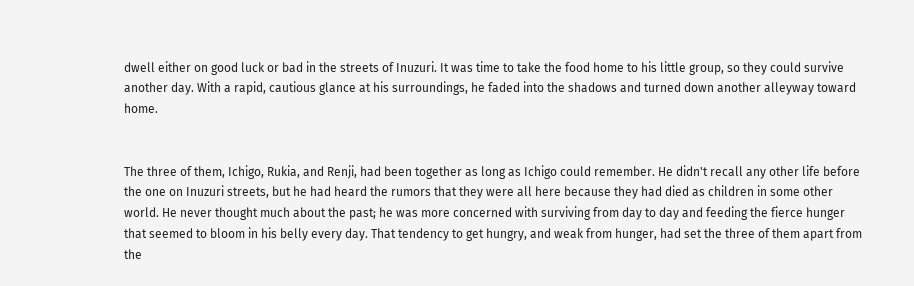dwell either on good luck or bad in the streets of Inuzuri. It was time to take the food home to his little group, so they could survive another day. With a rapid, cautious glance at his surroundings, he faded into the shadows and turned down another alleyway toward home.


The three of them, Ichigo, Rukia, and Renji, had been together as long as Ichigo could remember. He didn't recall any other life before the one on Inuzuri streets, but he had heard the rumors that they were all here because they had died as children in some other world. He never thought much about the past; he was more concerned with surviving from day to day and feeding the fierce hunger that seemed to bloom in his belly every day. That tendency to get hungry, and weak from hunger, had set the three of them apart from the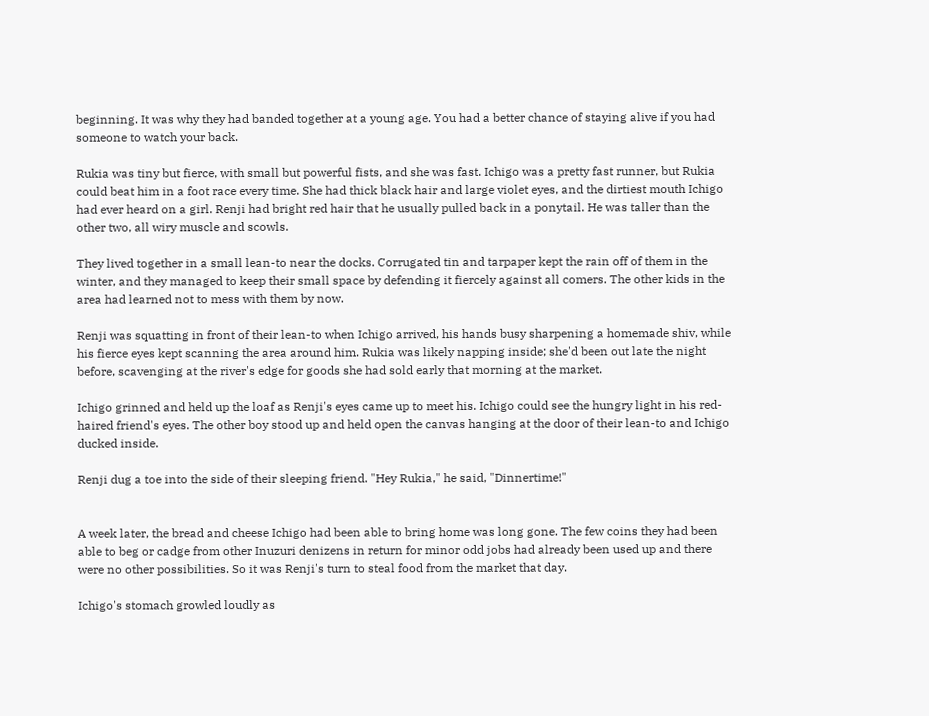beginning. It was why they had banded together at a young age. You had a better chance of staying alive if you had someone to watch your back.

Rukia was tiny but fierce, with small but powerful fists, and she was fast. Ichigo was a pretty fast runner, but Rukia could beat him in a foot race every time. She had thick black hair and large violet eyes, and the dirtiest mouth Ichigo had ever heard on a girl. Renji had bright red hair that he usually pulled back in a ponytail. He was taller than the other two, all wiry muscle and scowls.

They lived together in a small lean-to near the docks. Corrugated tin and tarpaper kept the rain off of them in the winter, and they managed to keep their small space by defending it fiercely against all comers. The other kids in the area had learned not to mess with them by now.

Renji was squatting in front of their lean-to when Ichigo arrived, his hands busy sharpening a homemade shiv, while his fierce eyes kept scanning the area around him. Rukia was likely napping inside; she'd been out late the night before, scavenging at the river's edge for goods she had sold early that morning at the market.

Ichigo grinned and held up the loaf as Renji's eyes came up to meet his. Ichigo could see the hungry light in his red-haired friend's eyes. The other boy stood up and held open the canvas hanging at the door of their lean-to and Ichigo ducked inside.

Renji dug a toe into the side of their sleeping friend. "Hey Rukia," he said, "Dinnertime!"


A week later, the bread and cheese Ichigo had been able to bring home was long gone. The few coins they had been able to beg or cadge from other Inuzuri denizens in return for minor odd jobs had already been used up and there were no other possibilities. So it was Renji's turn to steal food from the market that day.

Ichigo's stomach growled loudly as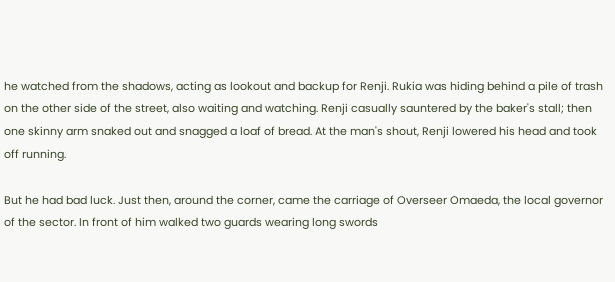he watched from the shadows, acting as lookout and backup for Renji. Rukia was hiding behind a pile of trash on the other side of the street, also waiting and watching. Renji casually sauntered by the baker's stall; then one skinny arm snaked out and snagged a loaf of bread. At the man's shout, Renji lowered his head and took off running.

But he had bad luck. Just then, around the corner, came the carriage of Overseer Omaeda, the local governor of the sector. In front of him walked two guards wearing long swords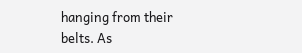hanging from their belts. As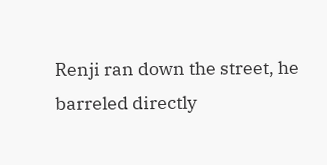Renji ran down the street, he barreled directly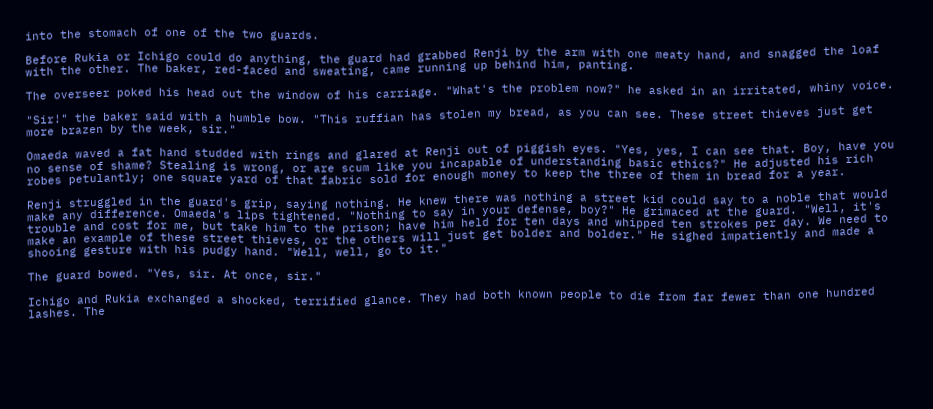into the stomach of one of the two guards.

Before Rukia or Ichigo could do anything, the guard had grabbed Renji by the arm with one meaty hand, and snagged the loaf with the other. The baker, red-faced and sweating, came running up behind him, panting.

The overseer poked his head out the window of his carriage. "What's the problem now?" he asked in an irritated, whiny voice.

"Sir!" the baker said with a humble bow. "This ruffian has stolen my bread, as you can see. These street thieves just get more brazen by the week, sir."

Omaeda waved a fat hand studded with rings and glared at Renji out of piggish eyes. "Yes, yes, I can see that. Boy, have you no sense of shame? Stealing is wrong, or are scum like you incapable of understanding basic ethics?" He adjusted his rich robes petulantly; one square yard of that fabric sold for enough money to keep the three of them in bread for a year.

Renji struggled in the guard's grip, saying nothing. He knew there was nothing a street kid could say to a noble that would make any difference. Omaeda's lips tightened. "Nothing to say in your defense, boy?" He grimaced at the guard. "Well, it's trouble and cost for me, but take him to the prison; have him held for ten days and whipped ten strokes per day. We need to make an example of these street thieves, or the others will just get bolder and bolder." He sighed impatiently and made a shooing gesture with his pudgy hand. "Well, well, go to it."

The guard bowed. "Yes, sir. At once, sir."

Ichigo and Rukia exchanged a shocked, terrified glance. They had both known people to die from far fewer than one hundred lashes. The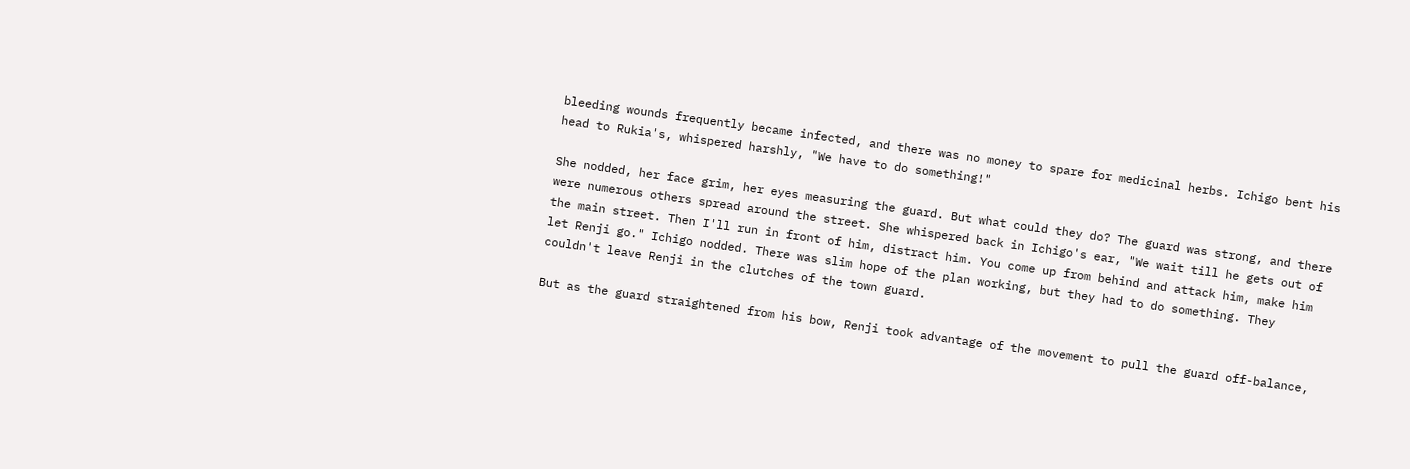bleeding wounds frequently became infected, and there was no money to spare for medicinal herbs. Ichigo bent his head to Rukia's, whispered harshly, "We have to do something!"

She nodded, her face grim, her eyes measuring the guard. But what could they do? The guard was strong, and there were numerous others spread around the street. She whispered back in Ichigo's ear, "We wait till he gets out of the main street. Then I'll run in front of him, distract him. You come up from behind and attack him, make him let Renji go." Ichigo nodded. There was slim hope of the plan working, but they had to do something. They couldn't leave Renji in the clutches of the town guard.

But as the guard straightened from his bow, Renji took advantage of the movement to pull the guard off-balance,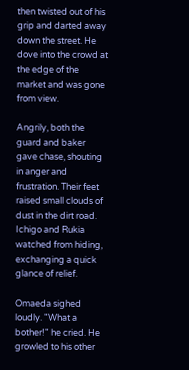then twisted out of his grip and darted away down the street. He dove into the crowd at the edge of the market and was gone from view.

Angrily, both the guard and baker gave chase, shouting in anger and frustration. Their feet raised small clouds of dust in the dirt road. Ichigo and Rukia watched from hiding, exchanging a quick glance of relief.

Omaeda sighed loudly. "What a bother!" he cried. He growled to his other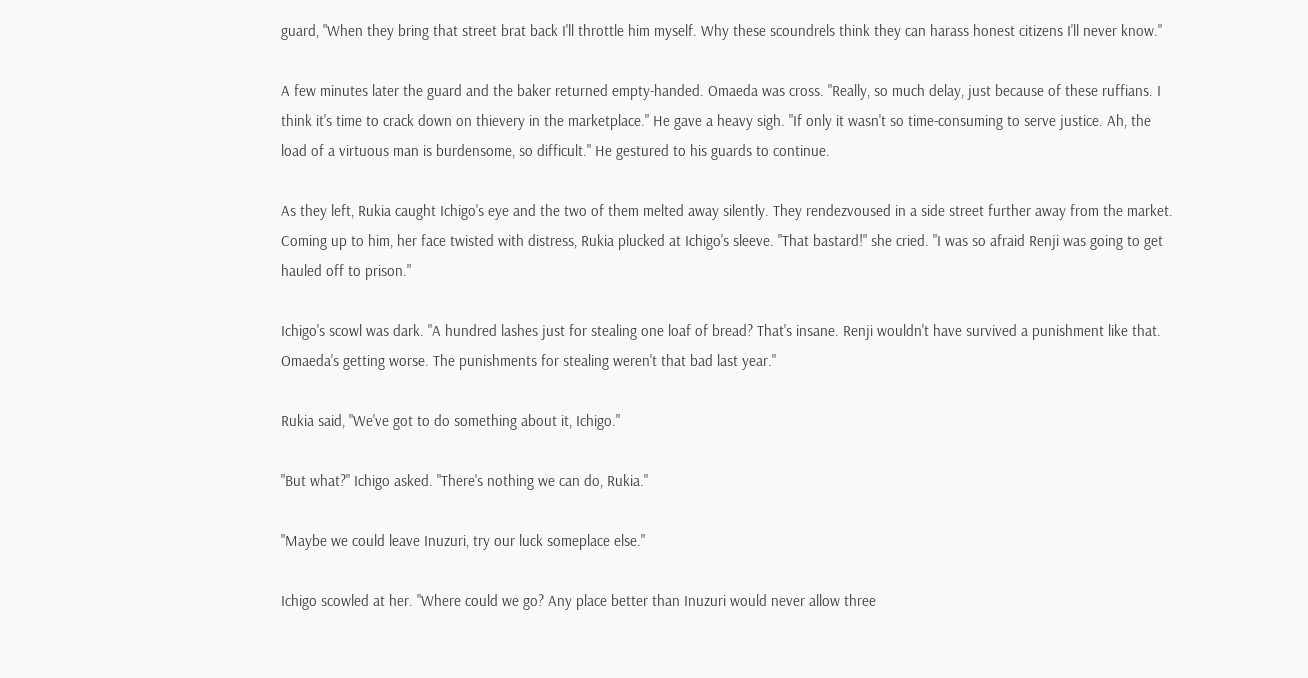guard, "When they bring that street brat back I'll throttle him myself. Why these scoundrels think they can harass honest citizens I'll never know."

A few minutes later the guard and the baker returned empty-handed. Omaeda was cross. "Really, so much delay, just because of these ruffians. I think it's time to crack down on thievery in the marketplace." He gave a heavy sigh. "If only it wasn't so time-consuming to serve justice. Ah, the load of a virtuous man is burdensome, so difficult." He gestured to his guards to continue.

As they left, Rukia caught Ichigo's eye and the two of them melted away silently. They rendezvoused in a side street further away from the market. Coming up to him, her face twisted with distress, Rukia plucked at Ichigo's sleeve. "That bastard!" she cried. "I was so afraid Renji was going to get hauled off to prison."

Ichigo's scowl was dark. "A hundred lashes just for stealing one loaf of bread? That's insane. Renji wouldn't have survived a punishment like that. Omaeda's getting worse. The punishments for stealing weren't that bad last year."

Rukia said, "We've got to do something about it, Ichigo."

"But what?" Ichigo asked. "There's nothing we can do, Rukia."

"Maybe we could leave Inuzuri, try our luck someplace else."

Ichigo scowled at her. "Where could we go? Any place better than Inuzuri would never allow three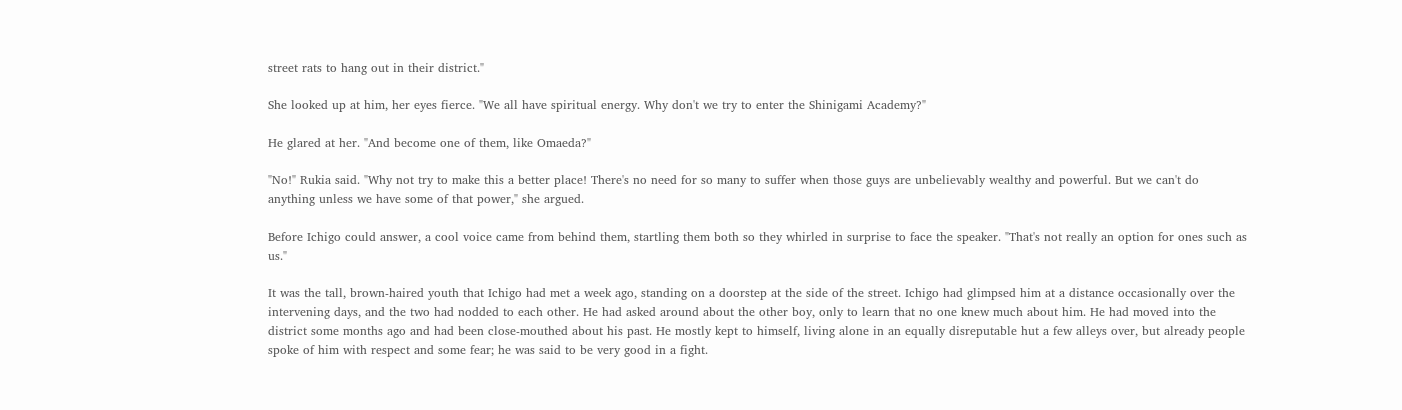street rats to hang out in their district."

She looked up at him, her eyes fierce. "We all have spiritual energy. Why don't we try to enter the Shinigami Academy?"

He glared at her. "And become one of them, like Omaeda?"

"No!" Rukia said. "Why not try to make this a better place! There's no need for so many to suffer when those guys are unbelievably wealthy and powerful. But we can't do anything unless we have some of that power," she argued.

Before Ichigo could answer, a cool voice came from behind them, startling them both so they whirled in surprise to face the speaker. "That's not really an option for ones such as us."

It was the tall, brown-haired youth that Ichigo had met a week ago, standing on a doorstep at the side of the street. Ichigo had glimpsed him at a distance occasionally over the intervening days, and the two had nodded to each other. He had asked around about the other boy, only to learn that no one knew much about him. He had moved into the district some months ago and had been close-mouthed about his past. He mostly kept to himself, living alone in an equally disreputable hut a few alleys over, but already people spoke of him with respect and some fear; he was said to be very good in a fight.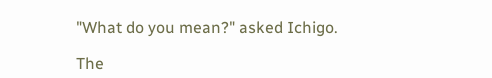"What do you mean?" asked Ichigo.

The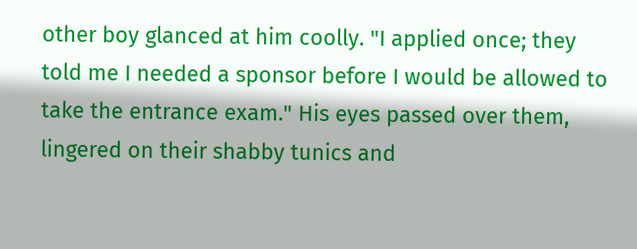other boy glanced at him coolly. "I applied once; they told me I needed a sponsor before I would be allowed to take the entrance exam." His eyes passed over them, lingered on their shabby tunics and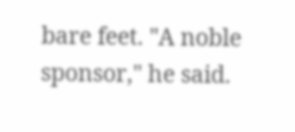bare feet. "A noble sponsor," he said.